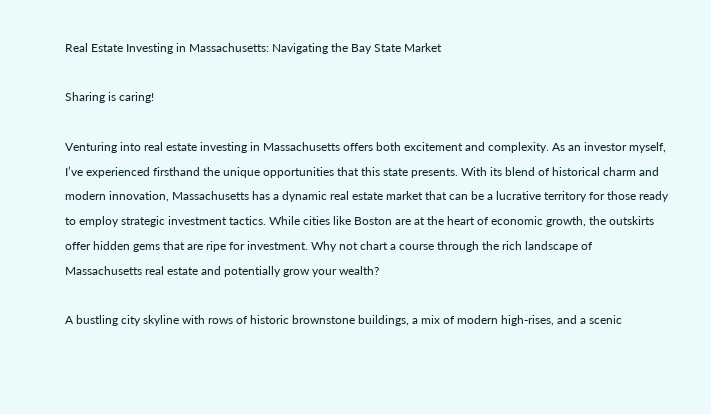Real Estate Investing in Massachusetts: Navigating the Bay State Market

Sharing is caring!

Venturing into real estate investing in Massachusetts offers both excitement and complexity. As an investor myself, I’ve experienced firsthand the unique opportunities that this state presents. With its blend of historical charm and modern innovation, Massachusetts has a dynamic real estate market that can be a lucrative territory for those ready to employ strategic investment tactics. While cities like Boston are at the heart of economic growth, the outskirts offer hidden gems that are ripe for investment. Why not chart a course through the rich landscape of Massachusetts real estate and potentially grow your wealth?

A bustling city skyline with rows of historic brownstone buildings, a mix of modern high-rises, and a scenic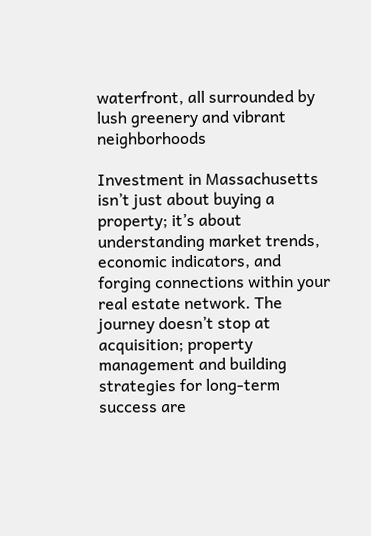waterfront, all surrounded by lush greenery and vibrant neighborhoods

Investment in Massachusetts isn’t just about buying a property; it’s about understanding market trends, economic indicators, and forging connections within your real estate network. The journey doesn’t stop at acquisition; property management and building strategies for long-term success are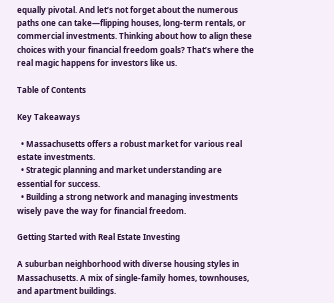equally pivotal. And let’s not forget about the numerous paths one can take—flipping houses, long-term rentals, or commercial investments. Thinking about how to align these choices with your financial freedom goals? That’s where the real magic happens for investors like us.

Table of Contents

Key Takeaways

  • Massachusetts offers a robust market for various real estate investments.
  • Strategic planning and market understanding are essential for success.
  • Building a strong network and managing investments wisely pave the way for financial freedom.

Getting Started with Real Estate Investing

A suburban neighborhood with diverse housing styles in Massachusetts. A mix of single-family homes, townhouses, and apartment buildings.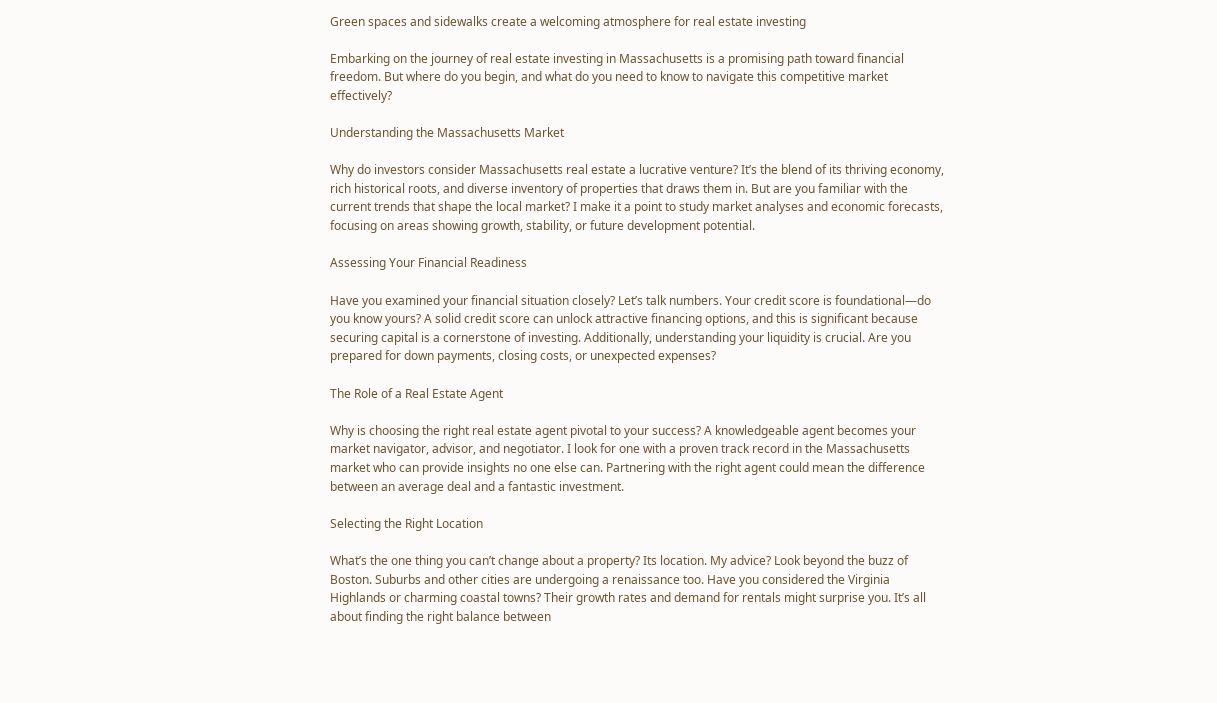Green spaces and sidewalks create a welcoming atmosphere for real estate investing

Embarking on the journey of real estate investing in Massachusetts is a promising path toward financial freedom. But where do you begin, and what do you need to know to navigate this competitive market effectively?

Understanding the Massachusetts Market

Why do investors consider Massachusetts real estate a lucrative venture? It’s the blend of its thriving economy, rich historical roots, and diverse inventory of properties that draws them in. But are you familiar with the current trends that shape the local market? I make it a point to study market analyses and economic forecasts, focusing on areas showing growth, stability, or future development potential.

Assessing Your Financial Readiness

Have you examined your financial situation closely? Let’s talk numbers. Your credit score is foundational—do you know yours? A solid credit score can unlock attractive financing options, and this is significant because securing capital is a cornerstone of investing. Additionally, understanding your liquidity is crucial. Are you prepared for down payments, closing costs, or unexpected expenses?

The Role of a Real Estate Agent

Why is choosing the right real estate agent pivotal to your success? A knowledgeable agent becomes your market navigator, advisor, and negotiator. I look for one with a proven track record in the Massachusetts market who can provide insights no one else can. Partnering with the right agent could mean the difference between an average deal and a fantastic investment.

Selecting the Right Location

What’s the one thing you can’t change about a property? Its location. My advice? Look beyond the buzz of Boston. Suburbs and other cities are undergoing a renaissance too. Have you considered the Virginia Highlands or charming coastal towns? Their growth rates and demand for rentals might surprise you. It’s all about finding the right balance between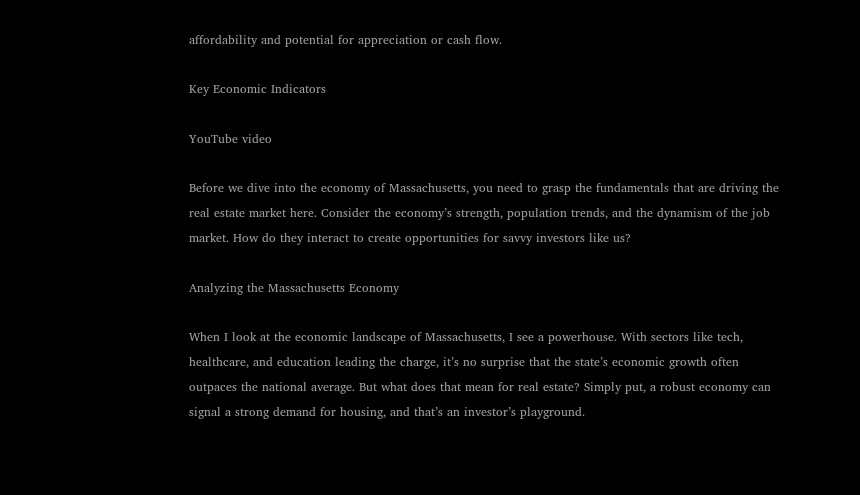affordability and potential for appreciation or cash flow.

Key Economic Indicators

YouTube video

Before we dive into the economy of Massachusetts, you need to grasp the fundamentals that are driving the real estate market here. Consider the economy’s strength, population trends, and the dynamism of the job market. How do they interact to create opportunities for savvy investors like us?

Analyzing the Massachusetts Economy

When I look at the economic landscape of Massachusetts, I see a powerhouse. With sectors like tech, healthcare, and education leading the charge, it’s no surprise that the state’s economic growth often outpaces the national average. But what does that mean for real estate? Simply put, a robust economy can signal a strong demand for housing, and that’s an investor’s playground.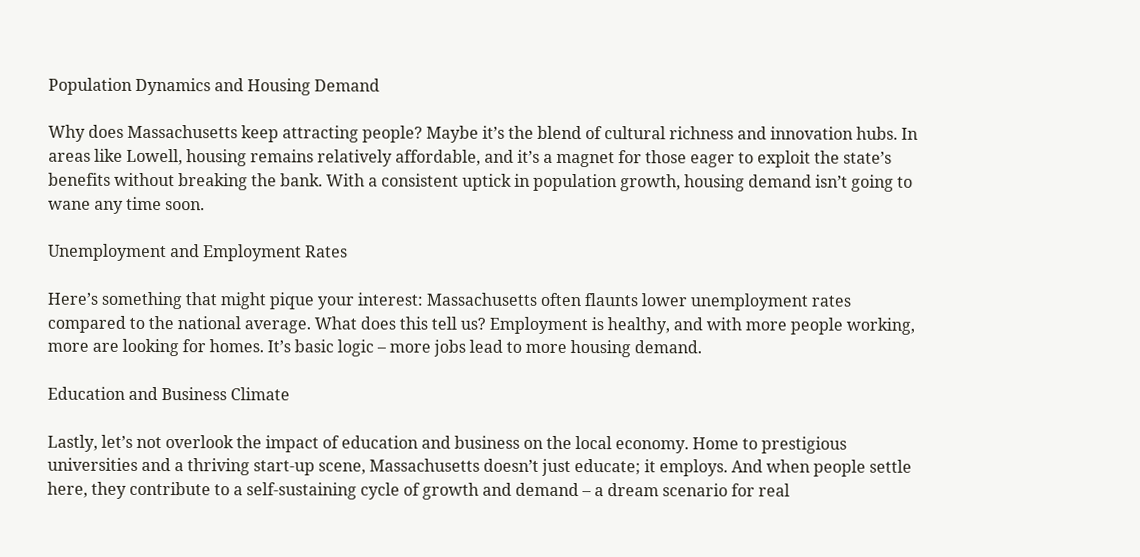Population Dynamics and Housing Demand

Why does Massachusetts keep attracting people? Maybe it’s the blend of cultural richness and innovation hubs. In areas like Lowell, housing remains relatively affordable, and it’s a magnet for those eager to exploit the state’s benefits without breaking the bank. With a consistent uptick in population growth, housing demand isn’t going to wane any time soon.

Unemployment and Employment Rates

Here’s something that might pique your interest: Massachusetts often flaunts lower unemployment rates compared to the national average. What does this tell us? Employment is healthy, and with more people working, more are looking for homes. It’s basic logic – more jobs lead to more housing demand.

Education and Business Climate

Lastly, let’s not overlook the impact of education and business on the local economy. Home to prestigious universities and a thriving start-up scene, Massachusetts doesn’t just educate; it employs. And when people settle here, they contribute to a self-sustaining cycle of growth and demand – a dream scenario for real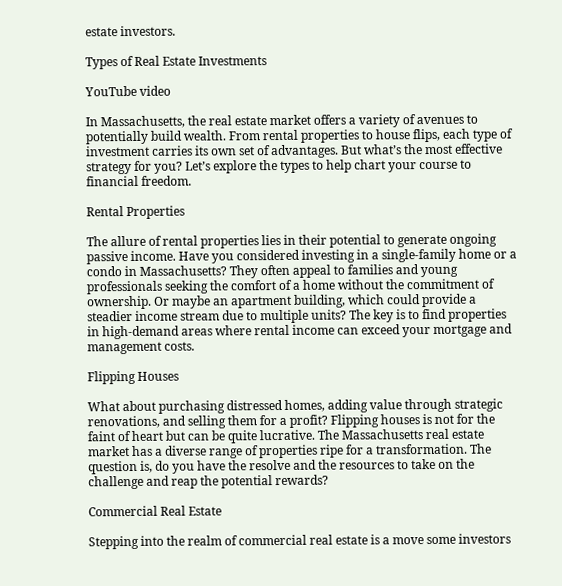estate investors.

Types of Real Estate Investments

YouTube video

In Massachusetts, the real estate market offers a variety of avenues to potentially build wealth. From rental properties to house flips, each type of investment carries its own set of advantages. But what’s the most effective strategy for you? Let’s explore the types to help chart your course to financial freedom.

Rental Properties

The allure of rental properties lies in their potential to generate ongoing passive income. Have you considered investing in a single-family home or a condo in Massachusetts? They often appeal to families and young professionals seeking the comfort of a home without the commitment of ownership. Or maybe an apartment building, which could provide a steadier income stream due to multiple units? The key is to find properties in high-demand areas where rental income can exceed your mortgage and management costs.

Flipping Houses

What about purchasing distressed homes, adding value through strategic renovations, and selling them for a profit? Flipping houses is not for the faint of heart but can be quite lucrative. The Massachusetts real estate market has a diverse range of properties ripe for a transformation. The question is, do you have the resolve and the resources to take on the challenge and reap the potential rewards?

Commercial Real Estate

Stepping into the realm of commercial real estate is a move some investors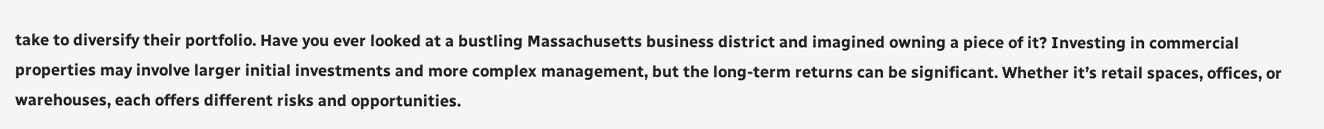take to diversify their portfolio. Have you ever looked at a bustling Massachusetts business district and imagined owning a piece of it? Investing in commercial properties may involve larger initial investments and more complex management, but the long-term returns can be significant. Whether it’s retail spaces, offices, or warehouses, each offers different risks and opportunities.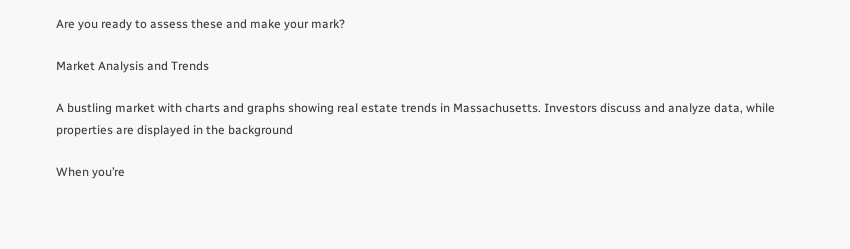Are you ready to assess these and make your mark?

Market Analysis and Trends

A bustling market with charts and graphs showing real estate trends in Massachusetts. Investors discuss and analyze data, while properties are displayed in the background

When you’re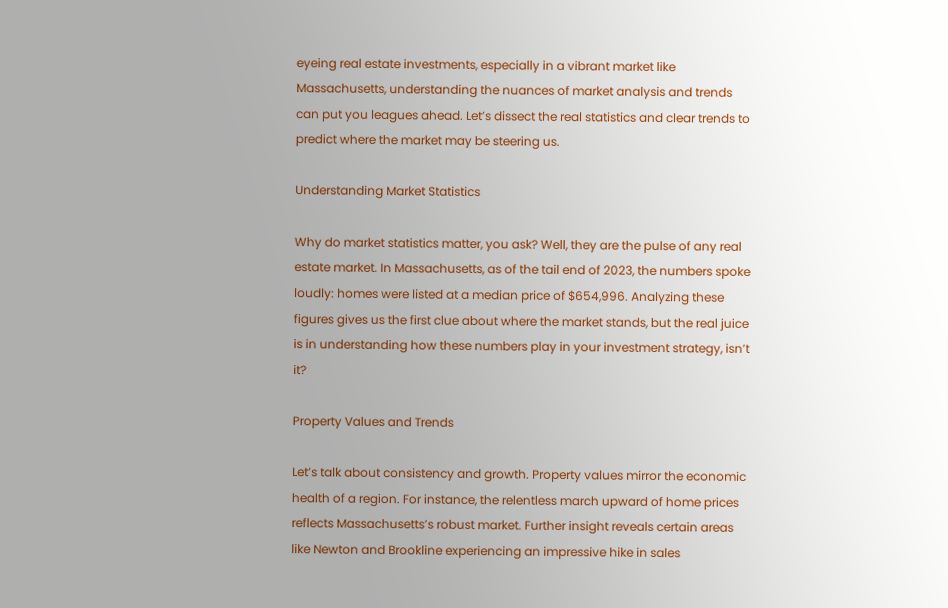eyeing real estate investments, especially in a vibrant market like Massachusetts, understanding the nuances of market analysis and trends can put you leagues ahead. Let’s dissect the real statistics and clear trends to predict where the market may be steering us.

Understanding Market Statistics

Why do market statistics matter, you ask? Well, they are the pulse of any real estate market. In Massachusetts, as of the tail end of 2023, the numbers spoke loudly: homes were listed at a median price of $654,996. Analyzing these figures gives us the first clue about where the market stands, but the real juice is in understanding how these numbers play in your investment strategy, isn’t it?

Property Values and Trends

Let’s talk about consistency and growth. Property values mirror the economic health of a region. For instance, the relentless march upward of home prices reflects Massachusetts’s robust market. Further insight reveals certain areas like Newton and Brookline experiencing an impressive hike in sales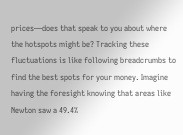prices—does that speak to you about where the hotspots might be? Tracking these fluctuations is like following breadcrumbs to find the best spots for your money. Imagine having the foresight knowing that areas like Newton saw a 49.4%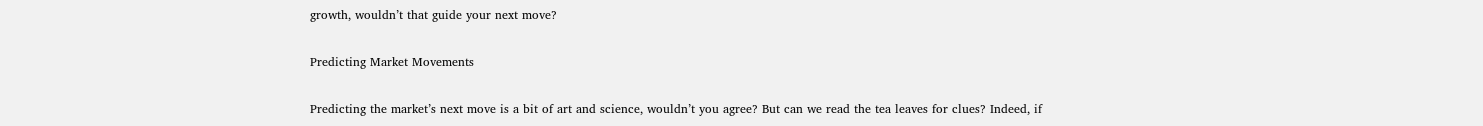growth, wouldn’t that guide your next move?

Predicting Market Movements

Predicting the market’s next move is a bit of art and science, wouldn’t you agree? But can we read the tea leaves for clues? Indeed, if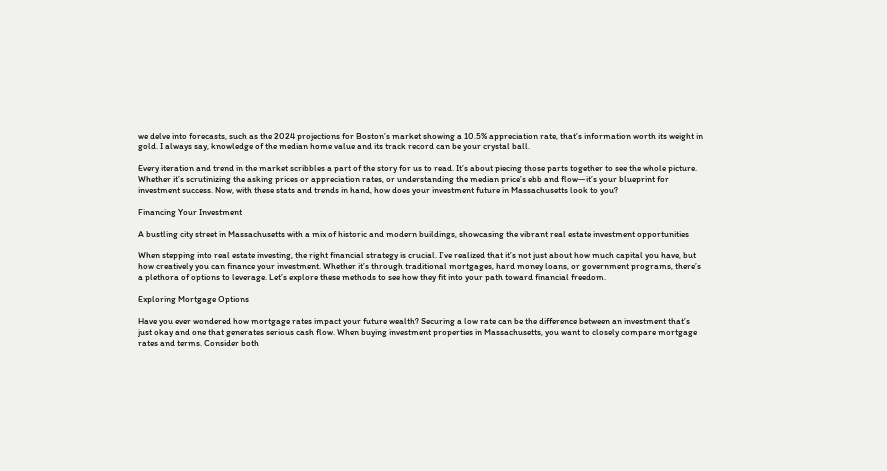we delve into forecasts, such as the 2024 projections for Boston’s market showing a 10.5% appreciation rate, that’s information worth its weight in gold. I always say, knowledge of the median home value and its track record can be your crystal ball.

Every iteration and trend in the market scribbles a part of the story for us to read. It’s about piecing those parts together to see the whole picture. Whether it’s scrutinizing the asking prices or appreciation rates, or understanding the median price’s ebb and flow—it’s your blueprint for investment success. Now, with these stats and trends in hand, how does your investment future in Massachusetts look to you?

Financing Your Investment

A bustling city street in Massachusetts with a mix of historic and modern buildings, showcasing the vibrant real estate investment opportunities

When stepping into real estate investing, the right financial strategy is crucial. I’ve realized that it’s not just about how much capital you have, but how creatively you can finance your investment. Whether it’s through traditional mortgages, hard money loans, or government programs, there’s a plethora of options to leverage. Let’s explore these methods to see how they fit into your path toward financial freedom.

Exploring Mortgage Options

Have you ever wondered how mortgage rates impact your future wealth? Securing a low rate can be the difference between an investment that’s just okay and one that generates serious cash flow. When buying investment properties in Massachusetts, you want to closely compare mortgage rates and terms. Consider both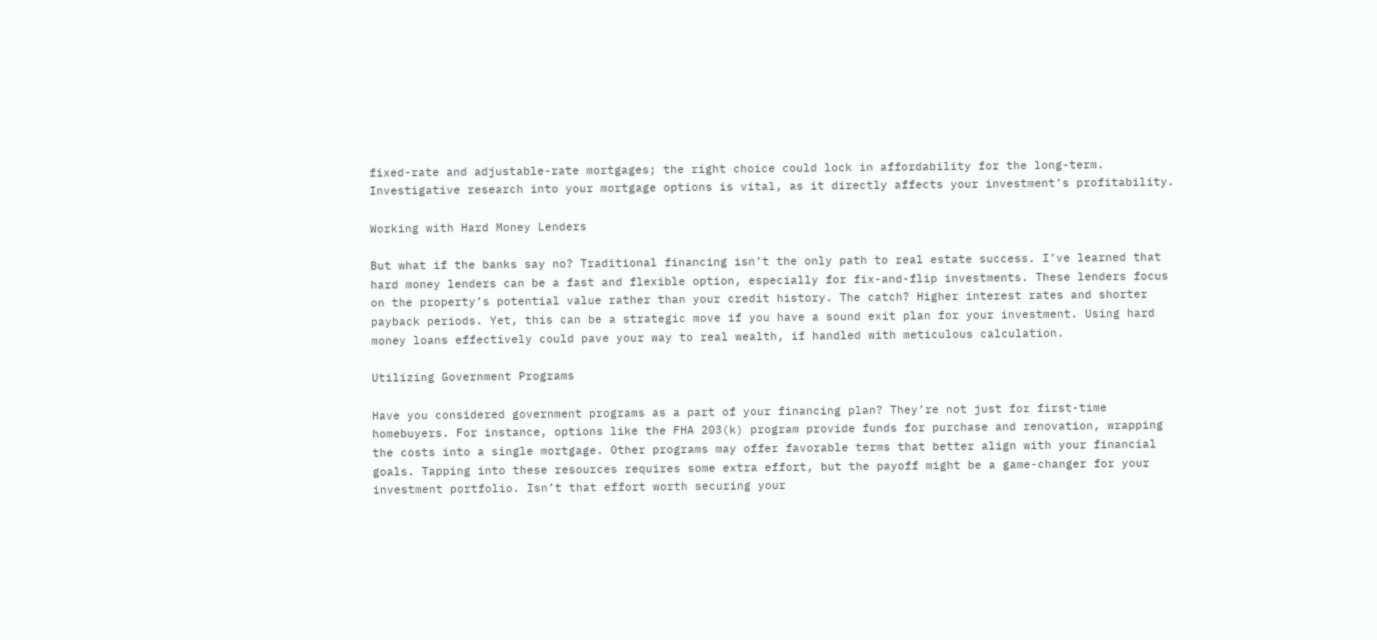fixed-rate and adjustable-rate mortgages; the right choice could lock in affordability for the long-term. Investigative research into your mortgage options is vital, as it directly affects your investment’s profitability.

Working with Hard Money Lenders

But what if the banks say no? Traditional financing isn’t the only path to real estate success. I’ve learned that hard money lenders can be a fast and flexible option, especially for fix-and-flip investments. These lenders focus on the property’s potential value rather than your credit history. The catch? Higher interest rates and shorter payback periods. Yet, this can be a strategic move if you have a sound exit plan for your investment. Using hard money loans effectively could pave your way to real wealth, if handled with meticulous calculation.

Utilizing Government Programs

Have you considered government programs as a part of your financing plan? They’re not just for first-time homebuyers. For instance, options like the FHA 203(k) program provide funds for purchase and renovation, wrapping the costs into a single mortgage. Other programs may offer favorable terms that better align with your financial goals. Tapping into these resources requires some extra effort, but the payoff might be a game-changer for your investment portfolio. Isn’t that effort worth securing your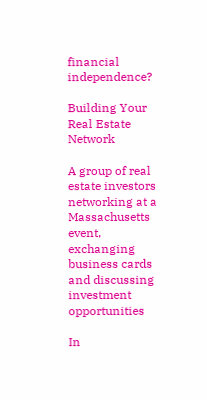financial independence?

Building Your Real Estate Network

A group of real estate investors networking at a Massachusetts event, exchanging business cards and discussing investment opportunities

In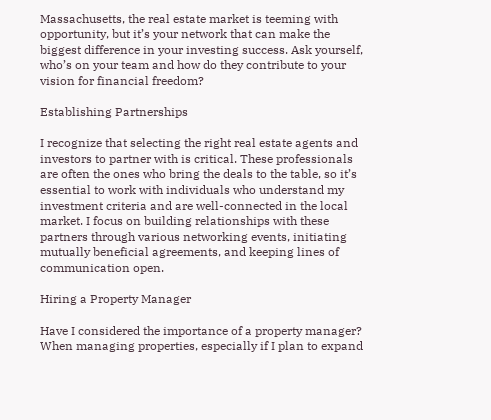Massachusetts, the real estate market is teeming with opportunity, but it’s your network that can make the biggest difference in your investing success. Ask yourself, who’s on your team and how do they contribute to your vision for financial freedom?

Establishing Partnerships

I recognize that selecting the right real estate agents and investors to partner with is critical. These professionals are often the ones who bring the deals to the table, so it’s essential to work with individuals who understand my investment criteria and are well-connected in the local market. I focus on building relationships with these partners through various networking events, initiating mutually beneficial agreements, and keeping lines of communication open.

Hiring a Property Manager

Have I considered the importance of a property manager? When managing properties, especially if I plan to expand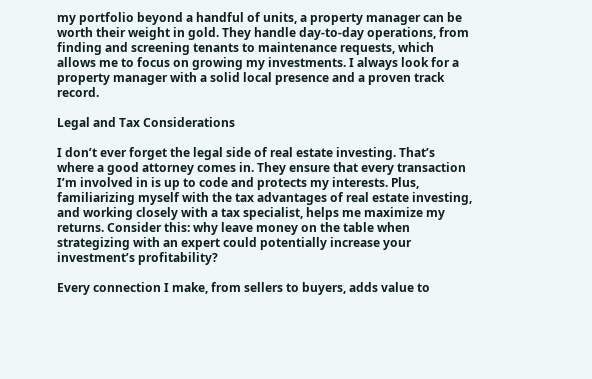my portfolio beyond a handful of units, a property manager can be worth their weight in gold. They handle day-to-day operations, from finding and screening tenants to maintenance requests, which allows me to focus on growing my investments. I always look for a property manager with a solid local presence and a proven track record.

Legal and Tax Considerations

I don’t ever forget the legal side of real estate investing. That’s where a good attorney comes in. They ensure that every transaction I’m involved in is up to code and protects my interests. Plus, familiarizing myself with the tax advantages of real estate investing, and working closely with a tax specialist, helps me maximize my returns. Consider this: why leave money on the table when strategizing with an expert could potentially increase your investment’s profitability?

Every connection I make, from sellers to buyers, adds value to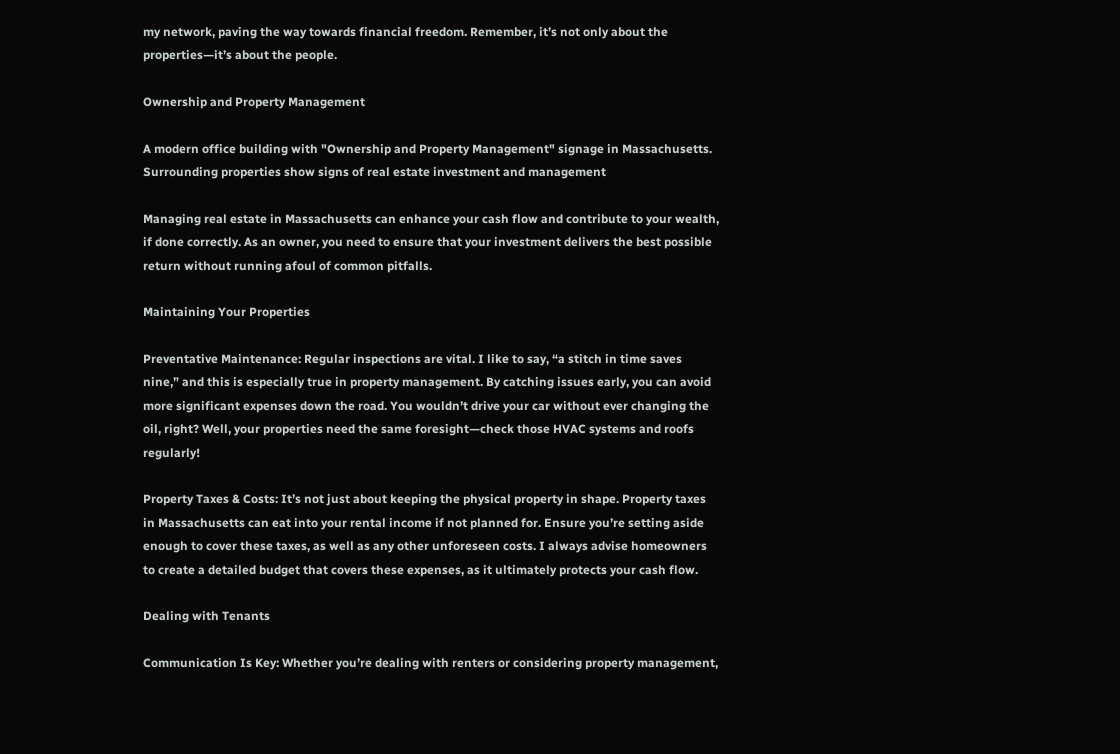my network, paving the way towards financial freedom. Remember, it’s not only about the properties—it’s about the people.

Ownership and Property Management

A modern office building with "Ownership and Property Management" signage in Massachusetts. Surrounding properties show signs of real estate investment and management

Managing real estate in Massachusetts can enhance your cash flow and contribute to your wealth, if done correctly. As an owner, you need to ensure that your investment delivers the best possible return without running afoul of common pitfalls.

Maintaining Your Properties

Preventative Maintenance: Regular inspections are vital. I like to say, “a stitch in time saves nine,” and this is especially true in property management. By catching issues early, you can avoid more significant expenses down the road. You wouldn’t drive your car without ever changing the oil, right? Well, your properties need the same foresight—check those HVAC systems and roofs regularly!

Property Taxes & Costs: It’s not just about keeping the physical property in shape. Property taxes in Massachusetts can eat into your rental income if not planned for. Ensure you’re setting aside enough to cover these taxes, as well as any other unforeseen costs. I always advise homeowners to create a detailed budget that covers these expenses, as it ultimately protects your cash flow.

Dealing with Tenants

Communication Is Key: Whether you’re dealing with renters or considering property management,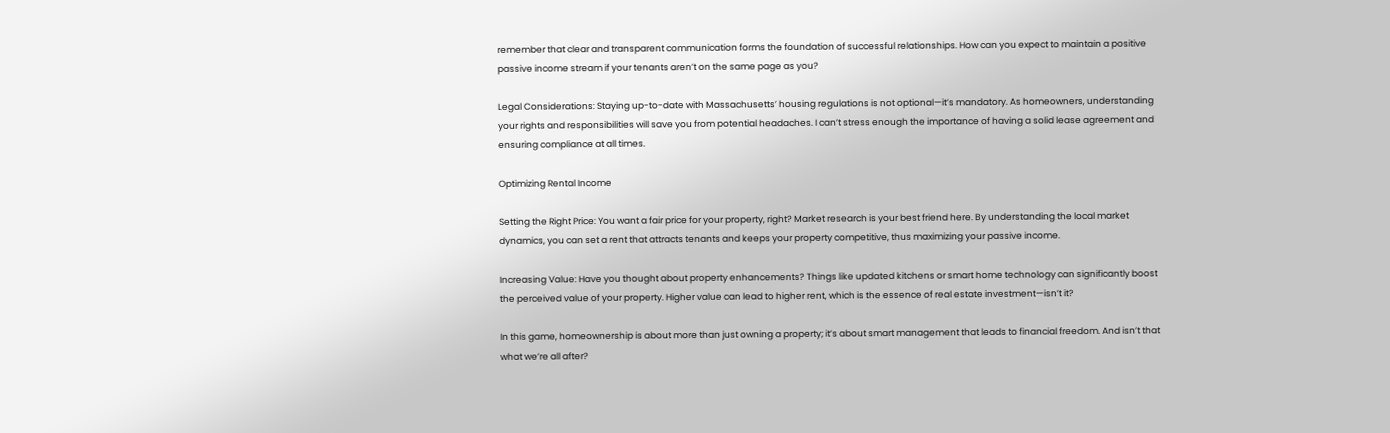remember that clear and transparent communication forms the foundation of successful relationships. How can you expect to maintain a positive passive income stream if your tenants aren’t on the same page as you?

Legal Considerations: Staying up-to-date with Massachusetts’ housing regulations is not optional—it’s mandatory. As homeowners, understanding your rights and responsibilities will save you from potential headaches. I can’t stress enough the importance of having a solid lease agreement and ensuring compliance at all times.

Optimizing Rental Income

Setting the Right Price: You want a fair price for your property, right? Market research is your best friend here. By understanding the local market dynamics, you can set a rent that attracts tenants and keeps your property competitive, thus maximizing your passive income.

Increasing Value: Have you thought about property enhancements? Things like updated kitchens or smart home technology can significantly boost the perceived value of your property. Higher value can lead to higher rent, which is the essence of real estate investment—isn’t it?

In this game, homeownership is about more than just owning a property; it’s about smart management that leads to financial freedom. And isn’t that what we’re all after?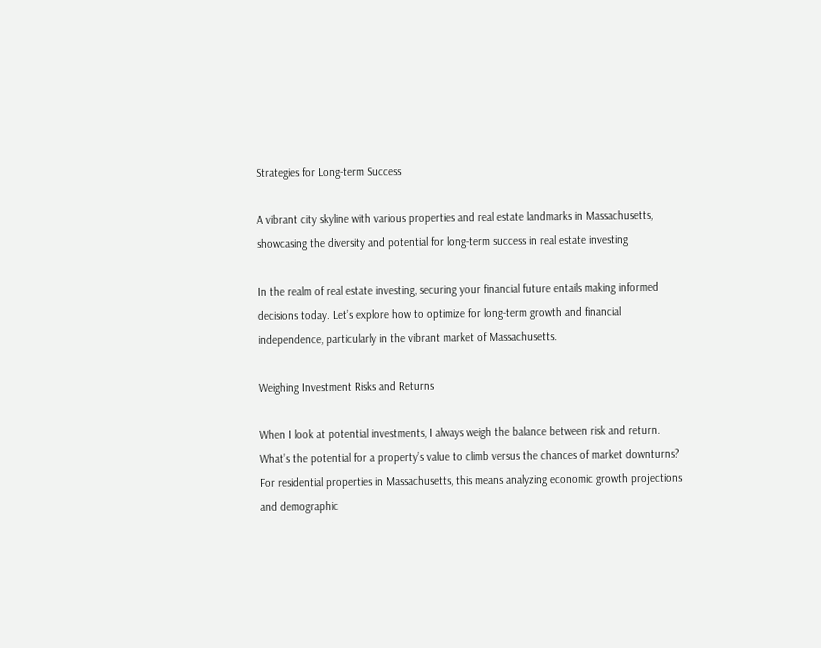Strategies for Long-term Success

A vibrant city skyline with various properties and real estate landmarks in Massachusetts, showcasing the diversity and potential for long-term success in real estate investing

In the realm of real estate investing, securing your financial future entails making informed decisions today. Let’s explore how to optimize for long-term growth and financial independence, particularly in the vibrant market of Massachusetts.

Weighing Investment Risks and Returns

When I look at potential investments, I always weigh the balance between risk and return. What’s the potential for a property’s value to climb versus the chances of market downturns? For residential properties in Massachusetts, this means analyzing economic growth projections and demographic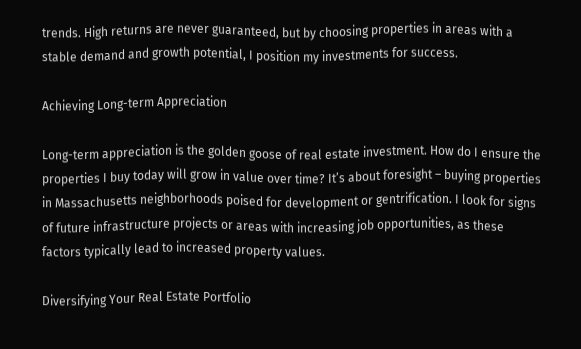trends. High returns are never guaranteed, but by choosing properties in areas with a stable demand and growth potential, I position my investments for success.

Achieving Long-term Appreciation

Long-term appreciation is the golden goose of real estate investment. How do I ensure the properties I buy today will grow in value over time? It’s about foresight – buying properties in Massachusetts neighborhoods poised for development or gentrification. I look for signs of future infrastructure projects or areas with increasing job opportunities, as these factors typically lead to increased property values.

Diversifying Your Real Estate Portfolio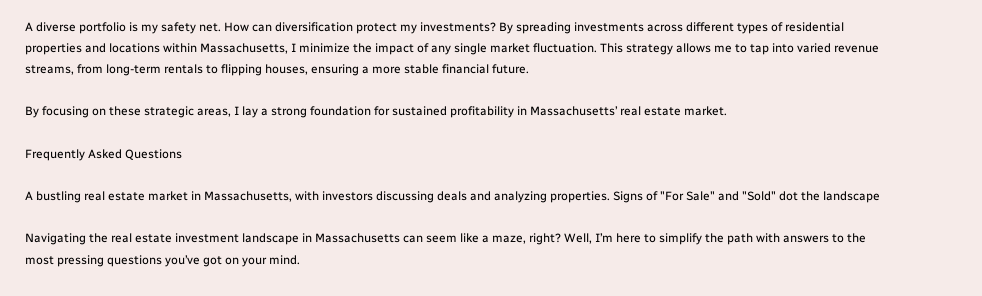A diverse portfolio is my safety net. How can diversification protect my investments? By spreading investments across different types of residential properties and locations within Massachusetts, I minimize the impact of any single market fluctuation. This strategy allows me to tap into varied revenue streams, from long-term rentals to flipping houses, ensuring a more stable financial future.

By focusing on these strategic areas, I lay a strong foundation for sustained profitability in Massachusetts’ real estate market.

Frequently Asked Questions

A bustling real estate market in Massachusetts, with investors discussing deals and analyzing properties. Signs of "For Sale" and "Sold" dot the landscape

Navigating the real estate investment landscape in Massachusetts can seem like a maze, right? Well, I’m here to simplify the path with answers to the most pressing questions you’ve got on your mind.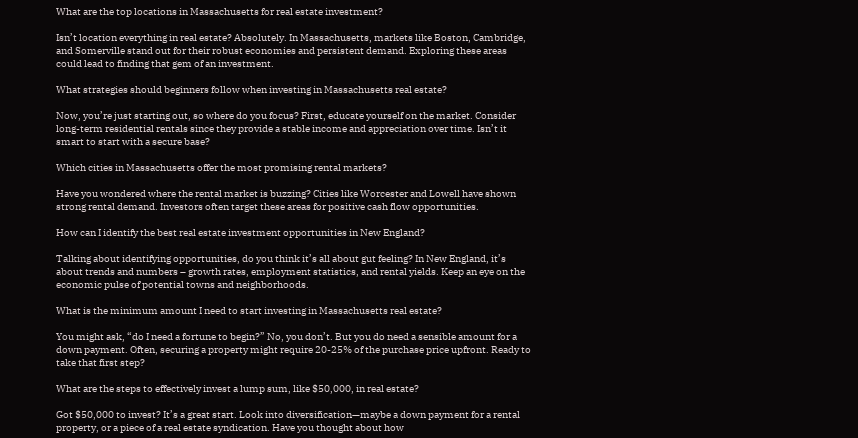What are the top locations in Massachusetts for real estate investment?

Isn’t location everything in real estate? Absolutely. In Massachusetts, markets like Boston, Cambridge, and Somerville stand out for their robust economies and persistent demand. Exploring these areas could lead to finding that gem of an investment.

What strategies should beginners follow when investing in Massachusetts real estate?

Now, you’re just starting out, so where do you focus? First, educate yourself on the market. Consider long-term residential rentals since they provide a stable income and appreciation over time. Isn’t it smart to start with a secure base?

Which cities in Massachusetts offer the most promising rental markets?

Have you wondered where the rental market is buzzing? Cities like Worcester and Lowell have shown strong rental demand. Investors often target these areas for positive cash flow opportunities.

How can I identify the best real estate investment opportunities in New England?

Talking about identifying opportunities, do you think it’s all about gut feeling? In New England, it’s about trends and numbers – growth rates, employment statistics, and rental yields. Keep an eye on the economic pulse of potential towns and neighborhoods.

What is the minimum amount I need to start investing in Massachusetts real estate?

You might ask, “do I need a fortune to begin?” No, you don’t. But you do need a sensible amount for a down payment. Often, securing a property might require 20-25% of the purchase price upfront. Ready to take that first step?

What are the steps to effectively invest a lump sum, like $50,000, in real estate?

Got $50,000 to invest? It’s a great start. Look into diversification—maybe a down payment for a rental property, or a piece of a real estate syndication. Have you thought about how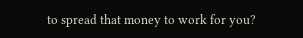to spread that money to work for you?